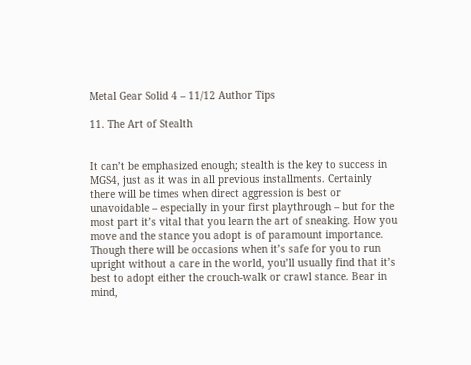Metal Gear Solid 4 – 11/12 Author Tips

11. The Art of Stealth


It can’t be emphasized enough; stealth is the key to success in MGS4, just as it was in all previous installments. Certainly there will be times when direct aggression is best or unavoidable – especially in your first playthrough – but for the most part it’s vital that you learn the art of sneaking. How you move and the stance you adopt is of paramount importance. Though there will be occasions when it’s safe for you to run upright without a care in the world, you’ll usually find that it’s best to adopt either the crouch-walk or crawl stance. Bear in mind,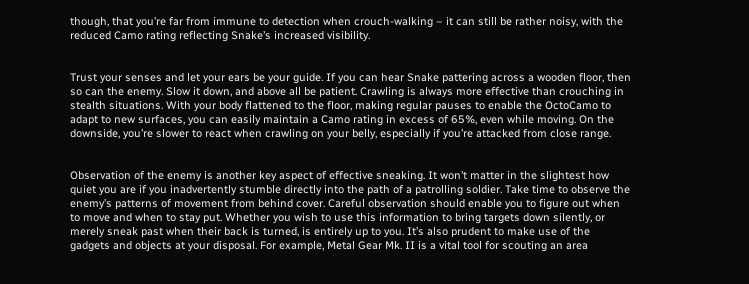though, that you’re far from immune to detection when crouch-walking – it can still be rather noisy, with the reduced Camo rating reflecting Snake’s increased visibility.


Trust your senses and let your ears be your guide. If you can hear Snake pattering across a wooden floor, then so can the enemy. Slow it down, and above all be patient. Crawling is always more effective than crouching in stealth situations. With your body flattened to the floor, making regular pauses to enable the OctoCamo to adapt to new surfaces, you can easily maintain a Camo rating in excess of 65%, even while moving. On the downside, you’re slower to react when crawling on your belly, especially if you’re attacked from close range.


Observation of the enemy is another key aspect of effective sneaking. It won’t matter in the slightest how quiet you are if you inadvertently stumble directly into the path of a patrolling soldier. Take time to observe the enemy’s patterns of movement from behind cover. Careful observation should enable you to figure out when to move and when to stay put. Whether you wish to use this information to bring targets down silently, or merely sneak past when their back is turned, is entirely up to you. It’s also prudent to make use of the gadgets and objects at your disposal. For example, Metal Gear Mk. II is a vital tool for scouting an area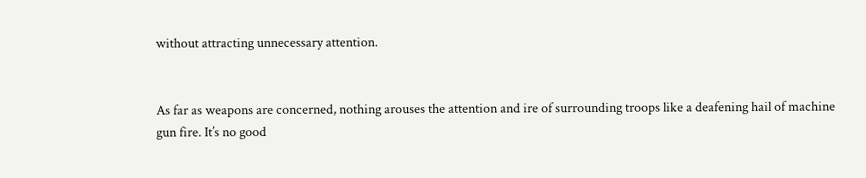without attracting unnecessary attention.


As far as weapons are concerned, nothing arouses the attention and ire of surrounding troops like a deafening hail of machine gun fire. It’s no good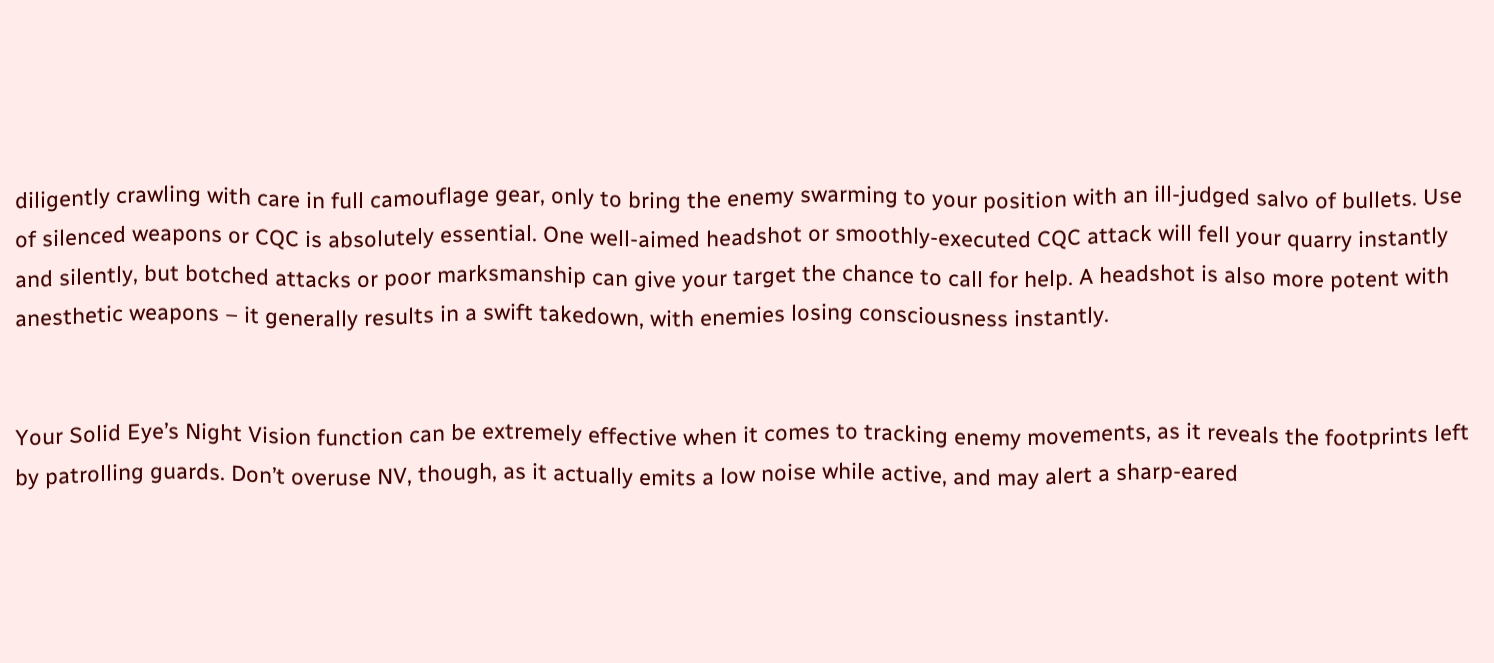diligently crawling with care in full camouflage gear, only to bring the enemy swarming to your position with an ill-judged salvo of bullets. Use of silenced weapons or CQC is absolutely essential. One well-aimed headshot or smoothly-executed CQC attack will fell your quarry instantly and silently, but botched attacks or poor marksmanship can give your target the chance to call for help. A headshot is also more potent with anesthetic weapons – it generally results in a swift takedown, with enemies losing consciousness instantly.


Your Solid Eye’s Night Vision function can be extremely effective when it comes to tracking enemy movements, as it reveals the footprints left by patrolling guards. Don’t overuse NV, though, as it actually emits a low noise while active, and may alert a sharp-eared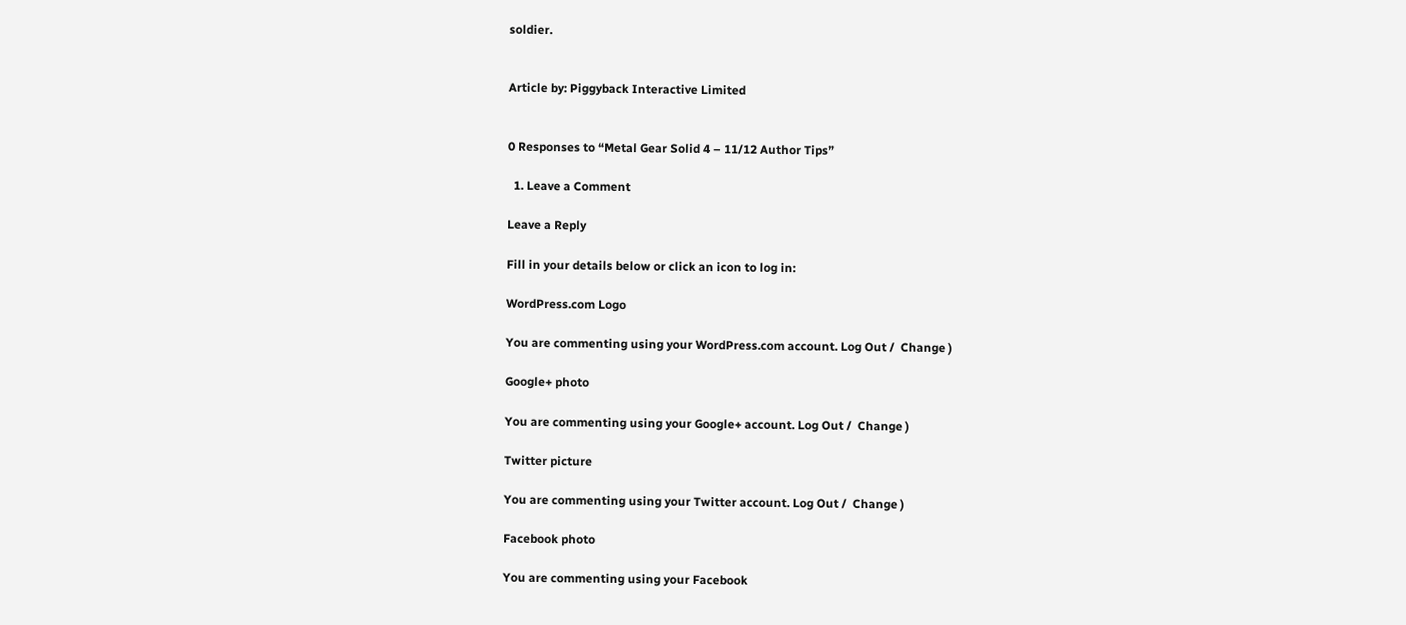soldier.


Article by: Piggyback Interactive Limited


0 Responses to “Metal Gear Solid 4 – 11/12 Author Tips”

  1. Leave a Comment

Leave a Reply

Fill in your details below or click an icon to log in:

WordPress.com Logo

You are commenting using your WordPress.com account. Log Out /  Change )

Google+ photo

You are commenting using your Google+ account. Log Out /  Change )

Twitter picture

You are commenting using your Twitter account. Log Out /  Change )

Facebook photo

You are commenting using your Facebook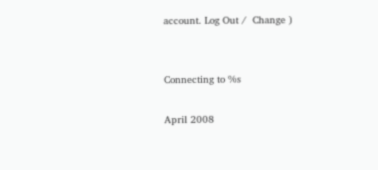account. Log Out /  Change )


Connecting to %s

April 2008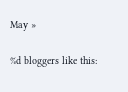May »

%d bloggers like this: